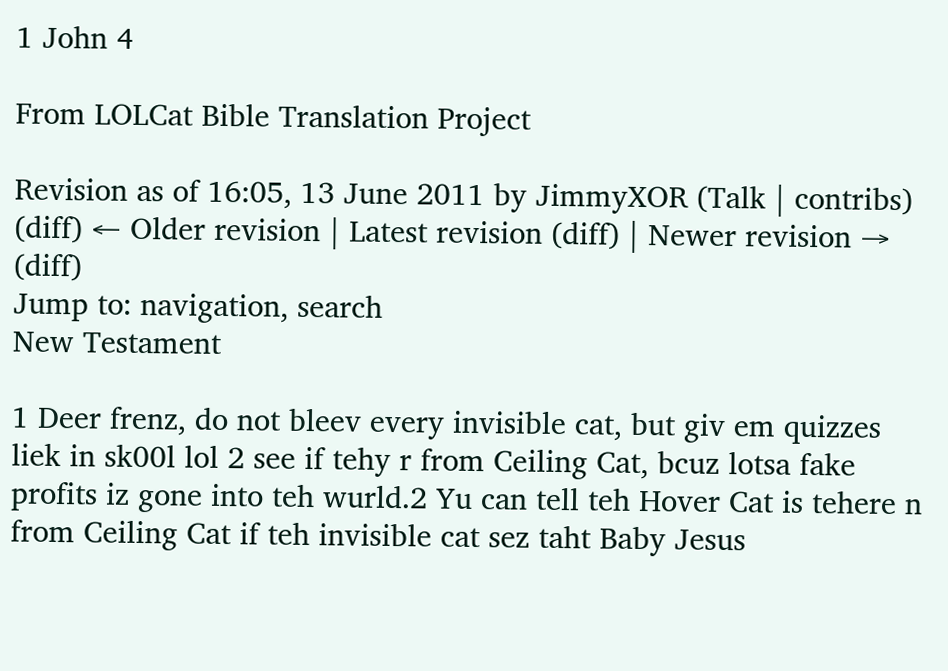1 John 4

From LOLCat Bible Translation Project

Revision as of 16:05, 13 June 2011 by JimmyXOR (Talk | contribs)
(diff) ← Older revision | Latest revision (diff) | Newer revision → (diff)
Jump to: navigation, search
New Testament

1 Deer frenz, do not bleev every invisible cat, but giv em quizzes liek in sk00l lol 2 see if tehy r from Ceiling Cat, bcuz lotsa fake profits iz gone into teh wurld.2 Yu can tell teh Hover Cat is tehere n from Ceiling Cat if teh invisible cat sez taht Baby Jesus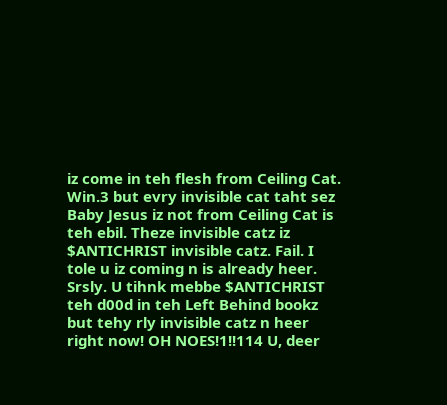iz come in teh flesh from Ceiling Cat. Win.3 but evry invisible cat taht sez Baby Jesus iz not from Ceiling Cat is teh ebil. Theze invisible catz iz $ANTICHRIST invisible catz. Fail. I tole u iz coming n is already heer. Srsly. U tihnk mebbe $ANTICHRIST teh d00d in teh Left Behind bookz but tehy rly invisible catz n heer right now! OH NOES!1!!114 U, deer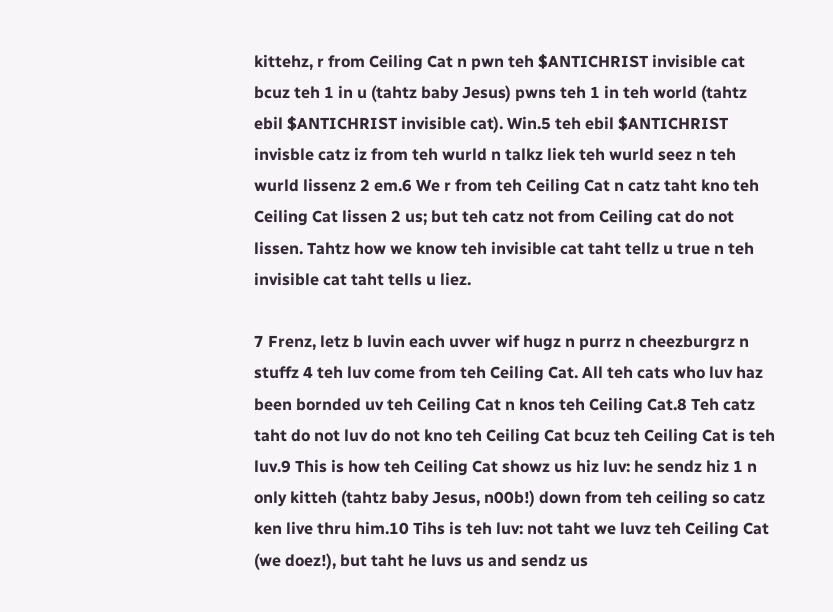kittehz, r from Ceiling Cat n pwn teh $ANTICHRIST invisible cat bcuz teh 1 in u (tahtz baby Jesus) pwns teh 1 in teh world (tahtz ebil $ANTICHRIST invisible cat). Win.5 teh ebil $ANTICHRIST invisble catz iz from teh wurld n talkz liek teh wurld seez n teh wurld lissenz 2 em.6 We r from teh Ceiling Cat n catz taht kno teh Ceiling Cat lissen 2 us; but teh catz not from Ceiling cat do not lissen. Tahtz how we know teh invisible cat taht tellz u true n teh invisible cat taht tells u liez.

7 Frenz, letz b luvin each uvver wif hugz n purrz n cheezburgrz n stuffz 4 teh luv come from teh Ceiling Cat. All teh cats who luv haz been bornded uv teh Ceiling Cat n knos teh Ceiling Cat.8 Teh catz taht do not luv do not kno teh Ceiling Cat bcuz teh Ceiling Cat is teh luv.9 This is how teh Ceiling Cat showz us hiz luv: he sendz hiz 1 n only kitteh (tahtz baby Jesus, n00b!) down from teh ceiling so catz ken live thru him.10 Tihs is teh luv: not taht we luvz teh Ceiling Cat (we doez!), but taht he luvs us and sendz us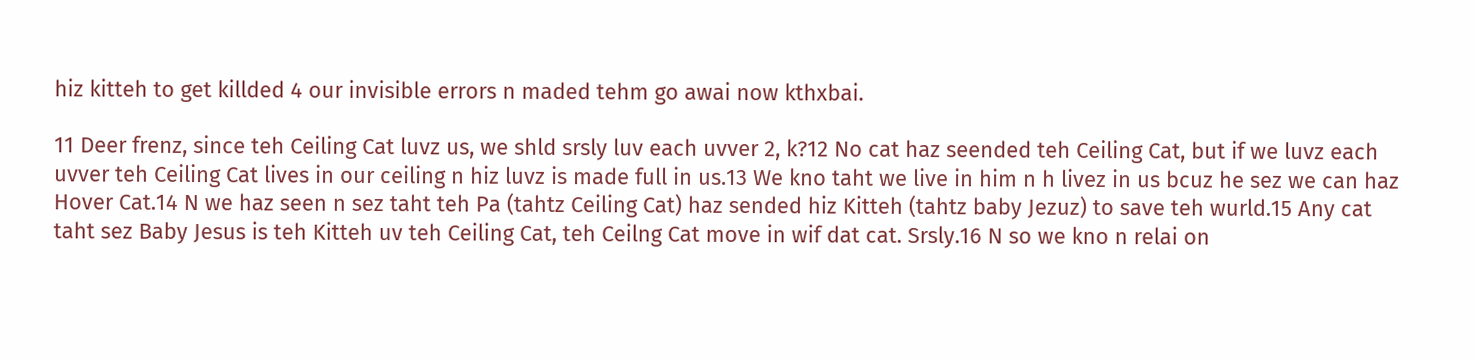hiz kitteh to get killded 4 our invisible errors n maded tehm go awai now kthxbai.

11 Deer frenz, since teh Ceiling Cat luvz us, we shld srsly luv each uvver 2, k?12 No cat haz seended teh Ceiling Cat, but if we luvz each uvver teh Ceiling Cat lives in our ceiling n hiz luvz is made full in us.13 We kno taht we live in him n h livez in us bcuz he sez we can haz Hover Cat.14 N we haz seen n sez taht teh Pa (tahtz Ceiling Cat) haz sended hiz Kitteh (tahtz baby Jezuz) to save teh wurld.15 Any cat taht sez Baby Jesus is teh Kitteh uv teh Ceiling Cat, teh Ceilng Cat move in wif dat cat. Srsly.16 N so we kno n relai on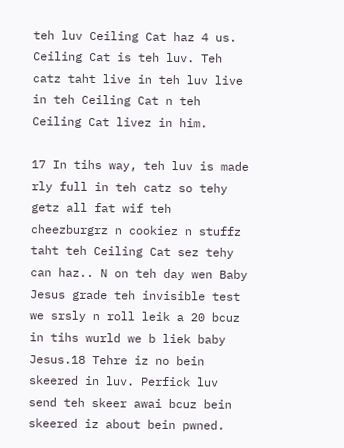teh luv Ceiling Cat haz 4 us. Ceiling Cat is teh luv. Teh catz taht live in teh luv live in teh Ceiling Cat n teh Ceiling Cat livez in him.

17 In tihs way, teh luv is made rly full in teh catz so tehy getz all fat wif teh cheezburgrz n cookiez n stuffz taht teh Ceiling Cat sez tehy can haz.. N on teh day wen Baby Jesus grade teh invisible test we srsly n roll leik a 20 bcuz in tihs wurld we b liek baby Jesus.18 Tehre iz no bein skeered in luv. Perfick luv send teh skeer awai bcuz bein skeered iz about bein pwned.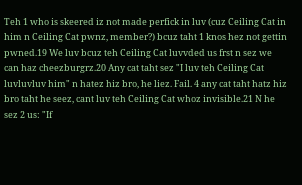Teh 1 who is skeered iz not made perfick in luv (cuz Ceiling Cat in him n Ceiling Cat pwnz, member?) bcuz taht 1 knos hez not gettin pwned.19 We luv bcuz teh Ceiling Cat luvvded us frst n sez we can haz cheezburgrz.20 Any cat taht sez "I luv teh Ceiling Cat luvluvluv him" n hatez hiz bro, he liez. Fail. 4 any cat taht hatz hiz bro taht he seez, cant luv teh Ceiling Cat whoz invisible.21 N he sez 2 us: "If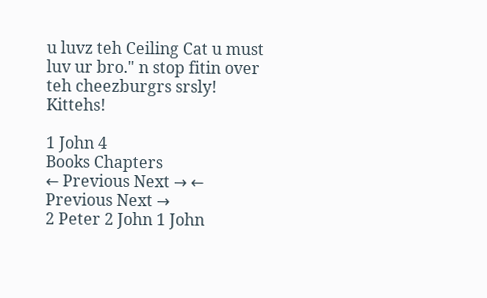u luvz teh Ceiling Cat u must luv ur bro." n stop fitin over teh cheezburgrs srsly! Kittehs!

1 John 4
Books Chapters
← Previous Next → ← Previous Next →
2 Peter 2 John 1 John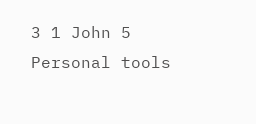3 1 John 5
Personal tools